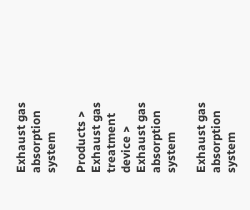Exhaust gas absorption system

Products > Exhaust gas treatment device > Exhaust gas absorption system

Exhaust gas absorption system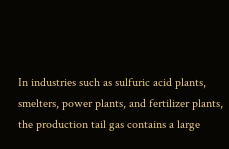In industries such as sulfuric acid plants, smelters, power plants, and fertilizer plants, the production tail gas contains a large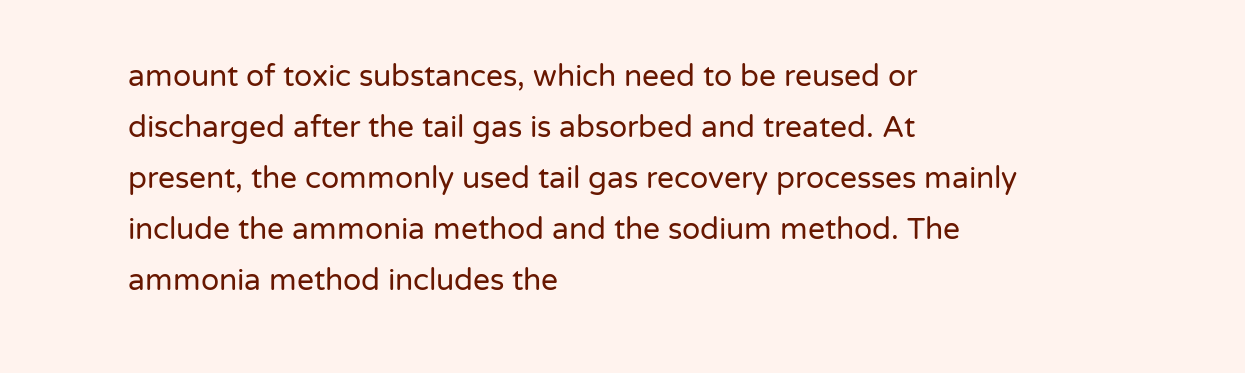amount of toxic substances, which need to be reused or discharged after the tail gas is absorbed and treated. At present, the commonly used tail gas recovery processes mainly include the ammonia method and the sodium method. The ammonia method includes the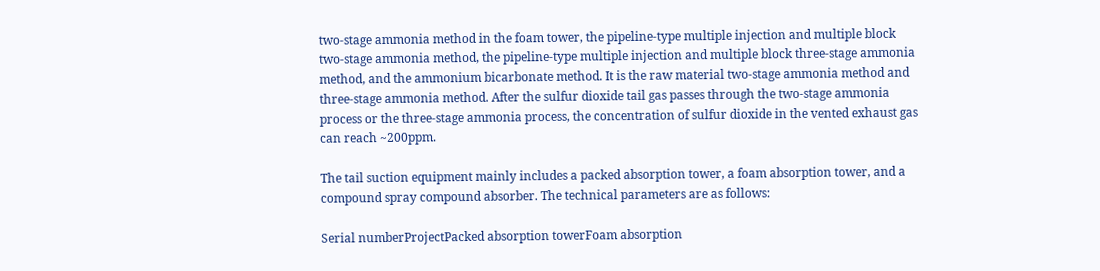two-stage ammonia method in the foam tower, the pipeline-type multiple injection and multiple block two-stage ammonia method, the pipeline-type multiple injection and multiple block three-stage ammonia method, and the ammonium bicarbonate method. It is the raw material two-stage ammonia method and three-stage ammonia method. After the sulfur dioxide tail gas passes through the two-stage ammonia process or the three-stage ammonia process, the concentration of sulfur dioxide in the vented exhaust gas can reach ~200ppm.

The tail suction equipment mainly includes a packed absorption tower, a foam absorption tower, and a compound spray compound absorber. The technical parameters are as follows:

Serial numberProjectPacked absorption towerFoam absorption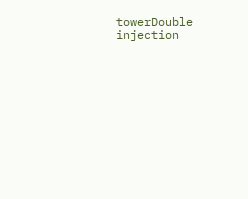towerDouble injection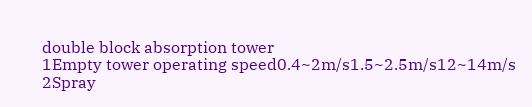double block absorption tower
1Empty tower operating speed0.4~2m/s1.5~2.5m/s12~14m/s
2Spray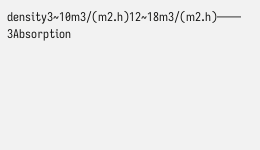density3~10m3/(m2.h)12~18m3/(m2.h)——
3Absorption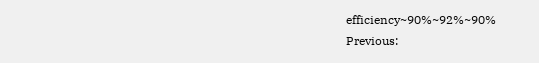efficiency~90%~92%~90%
Previous: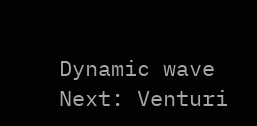Dynamic wave
Next: Venturi